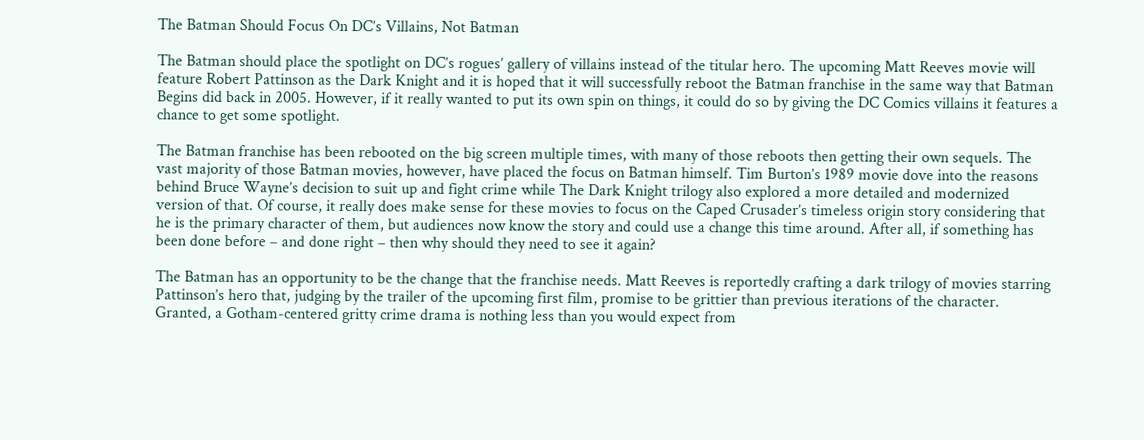The Batman Should Focus On DC’s Villains, Not Batman

The Batman should place the spotlight on DC’s rogues’ gallery of villains instead of the titular hero. The upcoming Matt Reeves movie will feature Robert Pattinson as the Dark Knight and it is hoped that it will successfully reboot the Batman franchise in the same way that Batman Begins did back in 2005. However, if it really wanted to put its own spin on things, it could do so by giving the DC Comics villains it features a chance to get some spotlight.

The Batman franchise has been rebooted on the big screen multiple times, with many of those reboots then getting their own sequels. The vast majority of those Batman movies, however, have placed the focus on Batman himself. Tim Burton’s 1989 movie dove into the reasons behind Bruce Wayne’s decision to suit up and fight crime while The Dark Knight trilogy also explored a more detailed and modernized version of that. Of course, it really does make sense for these movies to focus on the Caped Crusader’s timeless origin story considering that he is the primary character of them, but audiences now know the story and could use a change this time around. After all, if something has been done before – and done right – then why should they need to see it again?

The Batman has an opportunity to be the change that the franchise needs. Matt Reeves is reportedly crafting a dark trilogy of movies starring Pattinson’s hero that, judging by the trailer of the upcoming first film, promise to be grittier than previous iterations of the character. Granted, a Gotham-centered gritty crime drama is nothing less than you would expect from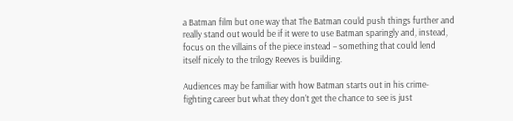a Batman film but one way that The Batman could push things further and really stand out would be if it were to use Batman sparingly and, instead, focus on the villains of the piece instead – something that could lend itself nicely to the trilogy Reeves is building.

Audiences may be familiar with how Batman starts out in his crime-fighting career but what they don’t get the chance to see is just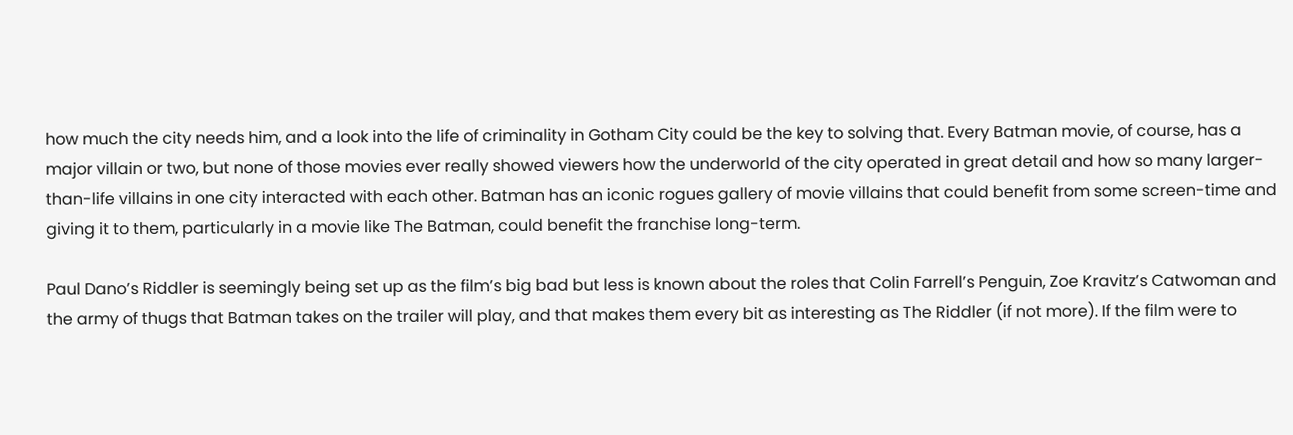how much the city needs him, and a look into the life of criminality in Gotham City could be the key to solving that. Every Batman movie, of course, has a major villain or two, but none of those movies ever really showed viewers how the underworld of the city operated in great detail and how so many larger-than-life villains in one city interacted with each other. Batman has an iconic rogues gallery of movie villains that could benefit from some screen-time and giving it to them, particularly in a movie like The Batman, could benefit the franchise long-term.

Paul Dano’s Riddler is seemingly being set up as the film’s big bad but less is known about the roles that Colin Farrell’s Penguin, Zoe Kravitz’s Catwoman and the army of thugs that Batman takes on the trailer will play, and that makes them every bit as interesting as The Riddler (if not more). If the film were to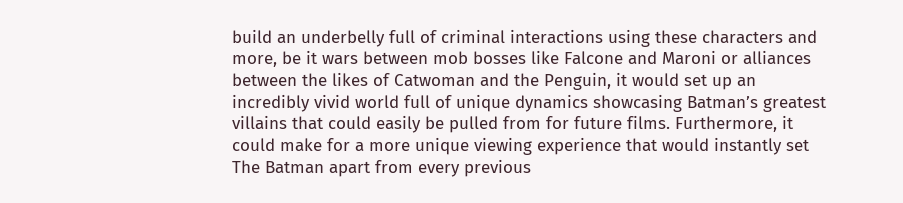build an underbelly full of criminal interactions using these characters and more, be it wars between mob bosses like Falcone and Maroni or alliances between the likes of Catwoman and the Penguin, it would set up an incredibly vivid world full of unique dynamics showcasing Batman’s greatest villains that could easily be pulled from for future films. Furthermore, it could make for a more unique viewing experience that would instantly set The Batman apart from every previous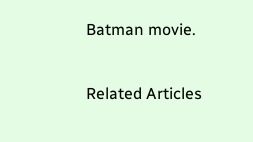Batman movie.

Related Articles